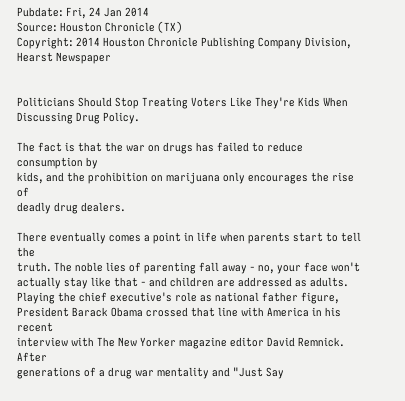Pubdate: Fri, 24 Jan 2014
Source: Houston Chronicle (TX)
Copyright: 2014 Houston Chronicle Publishing Company Division, Hearst Newspaper


Politicians Should Stop Treating Voters Like They're Kids When
Discussing Drug Policy.

The fact is that the war on drugs has failed to reduce consumption by
kids, and the prohibition on marijuana only encourages the rise of
deadly drug dealers.

There eventually comes a point in life when parents start to tell the
truth. The noble lies of parenting fall away - no, your face won't
actually stay like that - and children are addressed as adults.
Playing the chief executive's role as national father figure,
President Barack Obama crossed that line with America in his recent
interview with The New Yorker magazine editor David Remnick. After
generations of a drug war mentality and "Just Say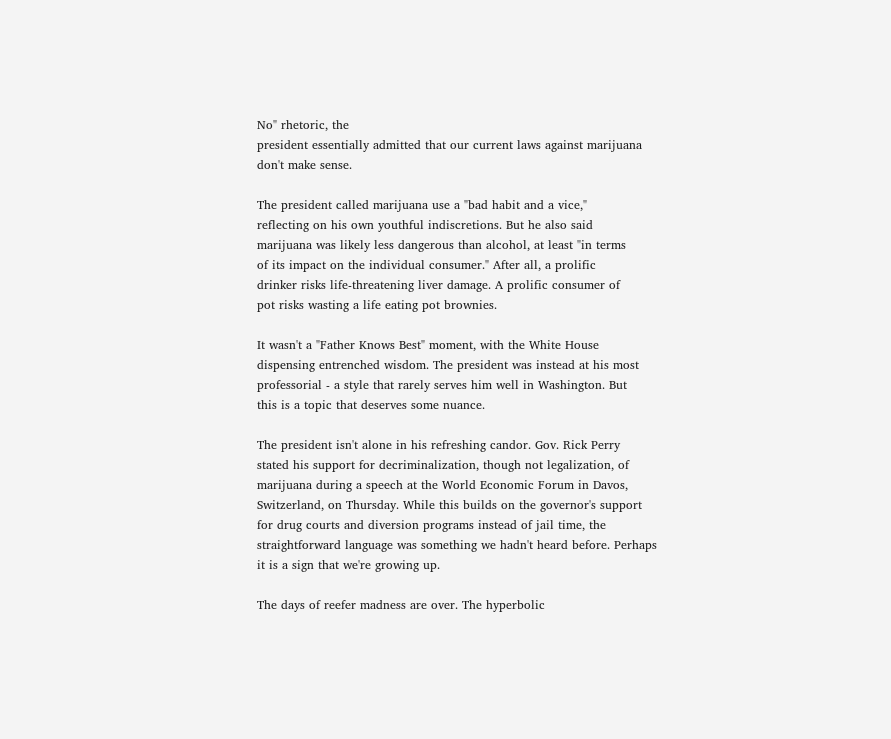No" rhetoric, the
president essentially admitted that our current laws against marijuana
don't make sense.

The president called marijuana use a "bad habit and a vice,"
reflecting on his own youthful indiscretions. But he also said
marijuana was likely less dangerous than alcohol, at least "in terms
of its impact on the individual consumer." After all, a prolific
drinker risks life-threatening liver damage. A prolific consumer of
pot risks wasting a life eating pot brownies.

It wasn't a "Father Knows Best" moment, with the White House
dispensing entrenched wisdom. The president was instead at his most
professorial - a style that rarely serves him well in Washington. But
this is a topic that deserves some nuance.

The president isn't alone in his refreshing candor. Gov. Rick Perry
stated his support for decriminalization, though not legalization, of
marijuana during a speech at the World Economic Forum in Davos,
Switzerland, on Thursday. While this builds on the governor's support
for drug courts and diversion programs instead of jail time, the
straightforward language was something we hadn't heard before. Perhaps
it is a sign that we're growing up.

The days of reefer madness are over. The hyperbolic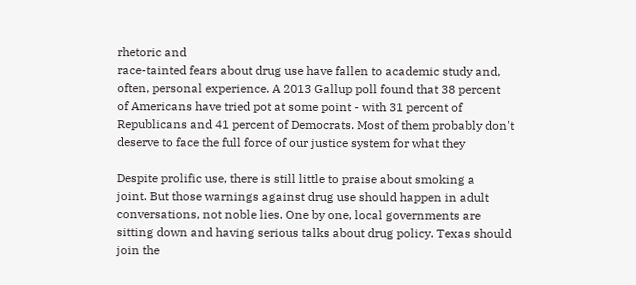rhetoric and
race-tainted fears about drug use have fallen to academic study and,
often, personal experience. A 2013 Gallup poll found that 38 percent
of Americans have tried pot at some point - with 31 percent of
Republicans and 41 percent of Democrats. Most of them probably don't
deserve to face the full force of our justice system for what they

Despite prolific use, there is still little to praise about smoking a
joint. But those warnings against drug use should happen in adult
conversations, not noble lies. One by one, local governments are
sitting down and having serious talks about drug policy. Texas should
join the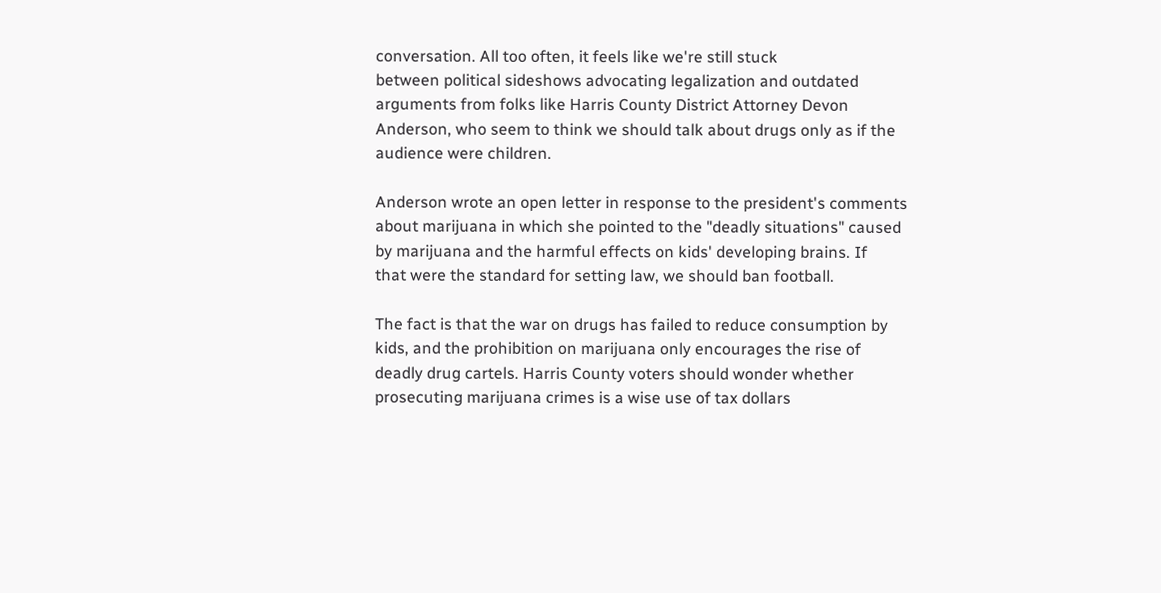conversation. All too often, it feels like we're still stuck
between political sideshows advocating legalization and outdated
arguments from folks like Harris County District Attorney Devon
Anderson, who seem to think we should talk about drugs only as if the
audience were children.

Anderson wrote an open letter in response to the president's comments
about marijuana in which she pointed to the "deadly situations" caused
by marijuana and the harmful effects on kids' developing brains. If
that were the standard for setting law, we should ban football.

The fact is that the war on drugs has failed to reduce consumption by
kids, and the prohibition on marijuana only encourages the rise of
deadly drug cartels. Harris County voters should wonder whether
prosecuting marijuana crimes is a wise use of tax dollars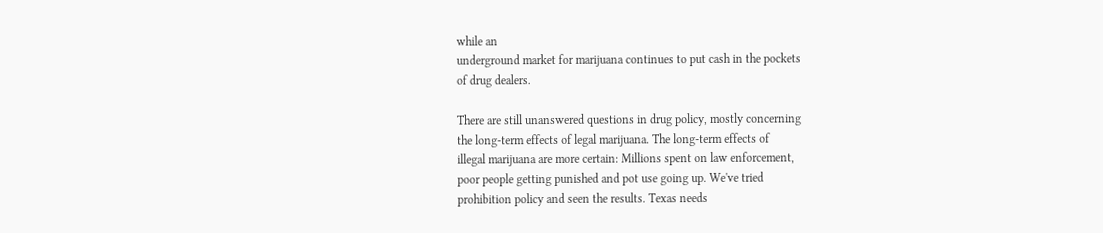while an
underground market for marijuana continues to put cash in the pockets
of drug dealers.

There are still unanswered questions in drug policy, mostly concerning
the long-term effects of legal marijuana. The long-term effects of
illegal marijuana are more certain: Millions spent on law enforcement,
poor people getting punished and pot use going up. We've tried
prohibition policy and seen the results. Texas needs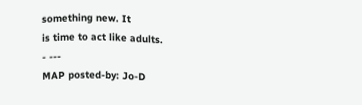something new. It
is time to act like adults.
- ---
MAP posted-by: Jo-D